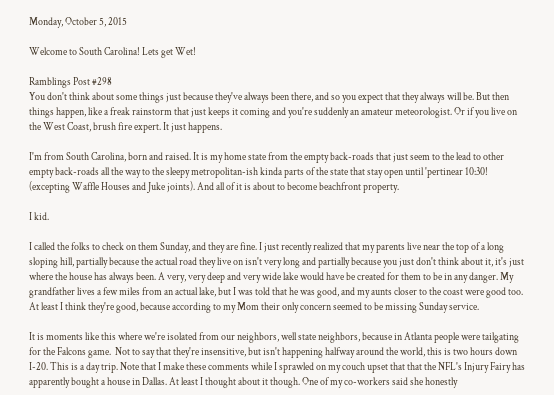Monday, October 5, 2015

Welcome to South Carolina! Lets get Wet!

Ramblings Post #298
You don't think about some things just because they've always been there, and so you expect that they always will be. But then things happen, like a freak rainstorm that just keeps it coming and you're suddenly an amateur meteorologist. Or if you live on the West Coast, brush fire expert. It just happens.

I'm from South Carolina, born and raised. It is my home state from the empty back-roads that just seem to the lead to other empty back-roads all the way to the sleepy metropolitan-ish kinda parts of the state that stay open until 'pertinear 10:30! (excepting Waffle Houses and Juke joints). And all of it is about to become beachfront property.

I kid.

I called the folks to check on them Sunday, and they are fine. I just recently realized that my parents live near the top of a long sloping hill, partially because the actual road they live on isn't very long and partially because you just don't think about it, it's just where the house has always been. A very, very deep and very wide lake would have be created for them to be in any danger. My grandfather lives a few miles from an actual lake, but I was told that he was good, and my aunts closer to the coast were good too. At least I think they're good, because according to my Mom their only concern seemed to be missing Sunday service.

It is moments like this where we're isolated from our neighbors, well state neighbors, because in Atlanta people were tailgating for the Falcons game.  Not to say that they're insensitive, but isn't happening halfway around the world, this is two hours down I-20. This is a day trip. Note that I make these comments while I sprawled on my couch upset that that the NFL's Injury Fairy has apparently bought a house in Dallas. At least I thought about it though. One of my co-workers said she honestly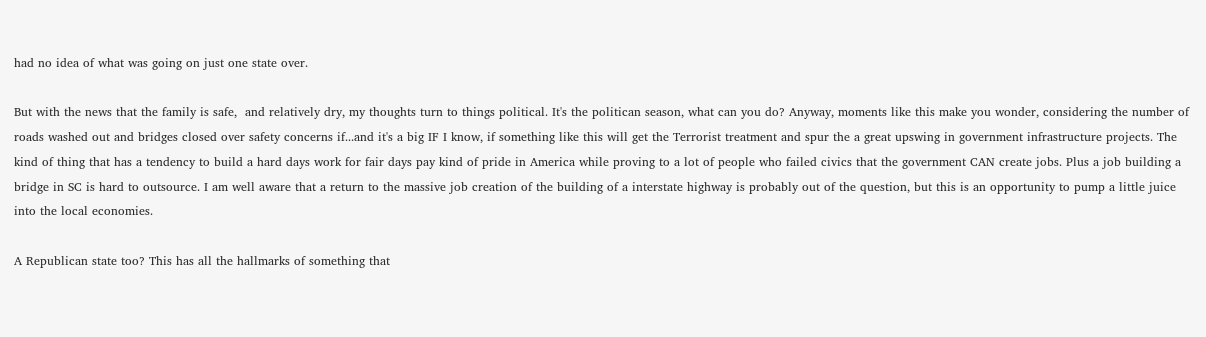had no idea of what was going on just one state over.

But with the news that the family is safe,  and relatively dry, my thoughts turn to things political. It's the politican season, what can you do? Anyway, moments like this make you wonder, considering the number of roads washed out and bridges closed over safety concerns if...and it's a big IF I know, if something like this will get the Terrorist treatment and spur the a great upswing in government infrastructure projects. The kind of thing that has a tendency to build a hard days work for fair days pay kind of pride in America while proving to a lot of people who failed civics that the government CAN create jobs. Plus a job building a bridge in SC is hard to outsource. I am well aware that a return to the massive job creation of the building of a interstate highway is probably out of the question, but this is an opportunity to pump a little juice into the local economies.

A Republican state too? This has all the hallmarks of something that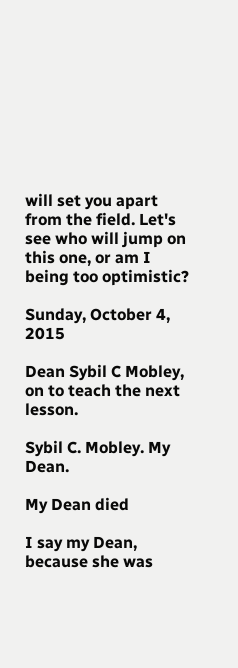will set you apart from the field. Let's see who will jump on this one, or am I being too optimistic?

Sunday, October 4, 2015

Dean Sybil C Mobley, on to teach the next lesson.

Sybil C. Mobley. My Dean.

My Dean died

I say my Dean, because she was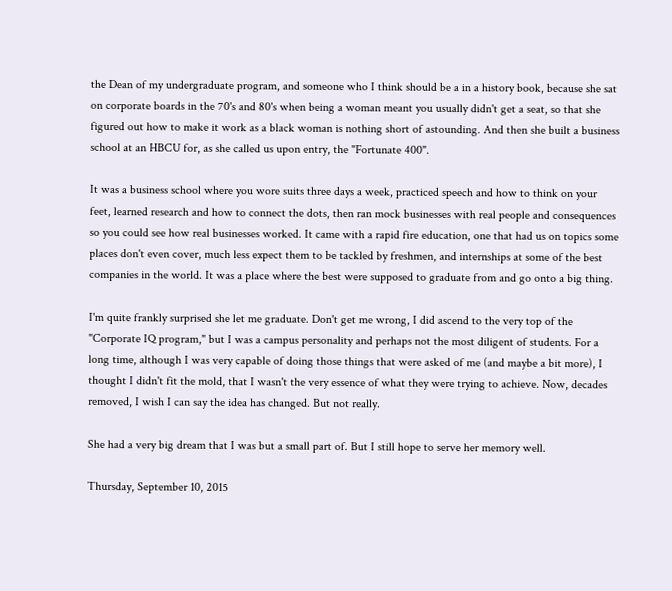the Dean of my undergraduate program, and someone who I think should be a in a history book, because she sat on corporate boards in the 70's and 80's when being a woman meant you usually didn't get a seat, so that she figured out how to make it work as a black woman is nothing short of astounding. And then she built a business school at an HBCU for, as she called us upon entry, the "Fortunate 400".

It was a business school where you wore suits three days a week, practiced speech and how to think on your feet, learned research and how to connect the dots, then ran mock businesses with real people and consequences so you could see how real businesses worked. It came with a rapid fire education, one that had us on topics some places don't even cover, much less expect them to be tackled by freshmen, and internships at some of the best companies in the world. It was a place where the best were supposed to graduate from and go onto a big thing.

I'm quite frankly surprised she let me graduate. Don't get me wrong, I did ascend to the very top of the "Corporate IQ program," but I was a campus personality and perhaps not the most diligent of students. For a long time, although I was very capable of doing those things that were asked of me (and maybe a bit more), I thought I didn't fit the mold, that I wasn't the very essence of what they were trying to achieve. Now, decades removed, I wish I can say the idea has changed. But not really.

She had a very big dream that I was but a small part of. But I still hope to serve her memory well.

Thursday, September 10, 2015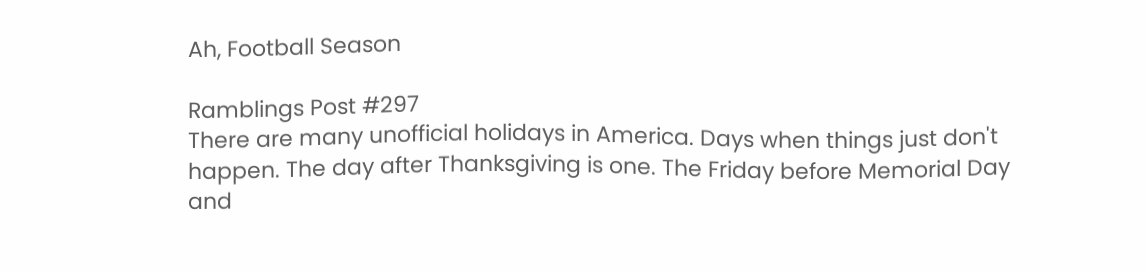Ah, Football Season

Ramblings Post #297
There are many unofficial holidays in America. Days when things just don't happen. The day after Thanksgiving is one. The Friday before Memorial Day and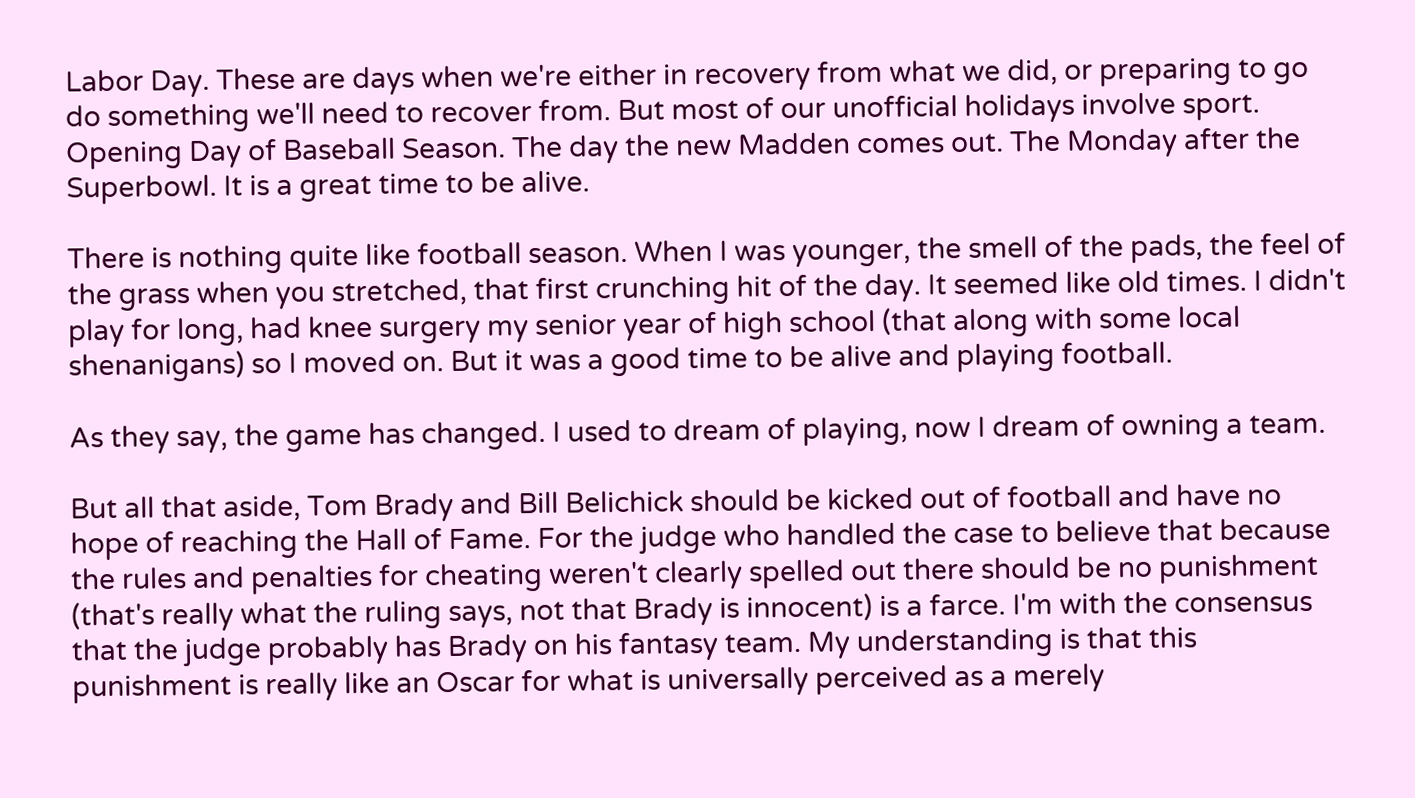Labor Day. These are days when we're either in recovery from what we did, or preparing to go do something we'll need to recover from. But most of our unofficial holidays involve sport. Opening Day of Baseball Season. The day the new Madden comes out. The Monday after the Superbowl. It is a great time to be alive.

There is nothing quite like football season. When I was younger, the smell of the pads, the feel of the grass when you stretched, that first crunching hit of the day. It seemed like old times. I didn't play for long, had knee surgery my senior year of high school (that along with some local shenanigans) so I moved on. But it was a good time to be alive and playing football.

As they say, the game has changed. I used to dream of playing, now I dream of owning a team.

But all that aside, Tom Brady and Bill Belichick should be kicked out of football and have no hope of reaching the Hall of Fame. For the judge who handled the case to believe that because the rules and penalties for cheating weren't clearly spelled out there should be no punishment (that's really what the ruling says, not that Brady is innocent) is a farce. I'm with the consensus that the judge probably has Brady on his fantasy team. My understanding is that this punishment is really like an Oscar for what is universally perceived as a merely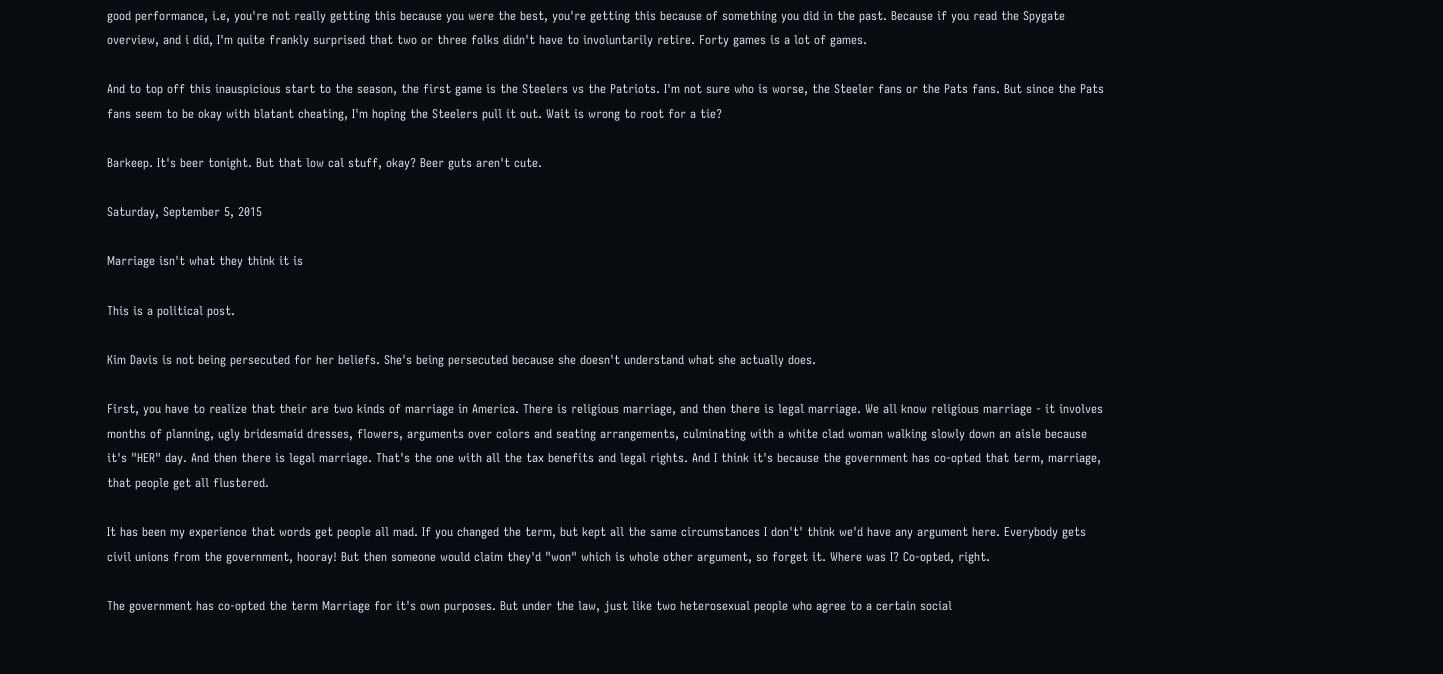good performance, i.e, you're not really getting this because you were the best, you're getting this because of something you did in the past. Because if you read the Spygate overview, and i did, I'm quite frankly surprised that two or three folks didn't have to involuntarily retire. Forty games is a lot of games.

And to top off this inauspicious start to the season, the first game is the Steelers vs the Patriots. I'm not sure who is worse, the Steeler fans or the Pats fans. But since the Pats fans seem to be okay with blatant cheating, I'm hoping the Steelers pull it out. Wait is wrong to root for a tie?

Barkeep. It's beer tonight. But that low cal stuff, okay? Beer guts aren't cute.

Saturday, September 5, 2015

Marriage isn't what they think it is

This is a political post.

Kim Davis is not being persecuted for her beliefs. She's being persecuted because she doesn't understand what she actually does.

First, you have to realize that their are two kinds of marriage in America. There is religious marriage, and then there is legal marriage. We all know religious marriage - it involves months of planning, ugly bridesmaid dresses, flowers, arguments over colors and seating arrangements, culminating with a white clad woman walking slowly down an aisle because it's "HER" day. And then there is legal marriage. That's the one with all the tax benefits and legal rights. And I think it's because the government has co-opted that term, marriage, that people get all flustered.

It has been my experience that words get people all mad. If you changed the term, but kept all the same circumstances I don't' think we'd have any argument here. Everybody gets civil unions from the government, hooray! But then someone would claim they'd "won" which is whole other argument, so forget it. Where was I? Co-opted, right.

The government has co-opted the term Marriage for it's own purposes. But under the law, just like two heterosexual people who agree to a certain social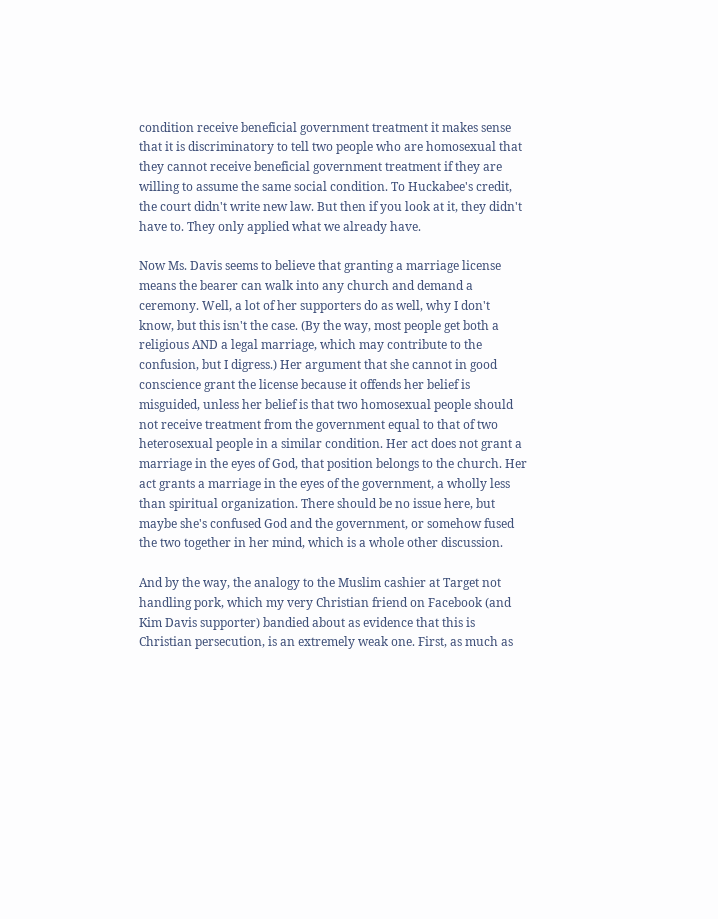condition receive beneficial government treatment it makes sense that it is discriminatory to tell two people who are homosexual that they cannot receive beneficial government treatment if they are willing to assume the same social condition. To Huckabee's credit, the court didn't write new law. But then if you look at it, they didn't have to. They only applied what we already have.

Now Ms. Davis seems to believe that granting a marriage license means the bearer can walk into any church and demand a ceremony. Well, a lot of her supporters do as well, why I don't know, but this isn't the case. (By the way, most people get both a religious AND a legal marriage, which may contribute to the confusion, but I digress.) Her argument that she cannot in good conscience grant the license because it offends her belief is misguided, unless her belief is that two homosexual people should not receive treatment from the government equal to that of two heterosexual people in a similar condition. Her act does not grant a marriage in the eyes of God, that position belongs to the church. Her act grants a marriage in the eyes of the government, a wholly less than spiritual organization. There should be no issue here, but maybe she's confused God and the government, or somehow fused the two together in her mind, which is a whole other discussion.

And by the way, the analogy to the Muslim cashier at Target not handling pork, which my very Christian friend on Facebook (and Kim Davis supporter) bandied about as evidence that this is Christian persecution, is an extremely weak one. First, as much as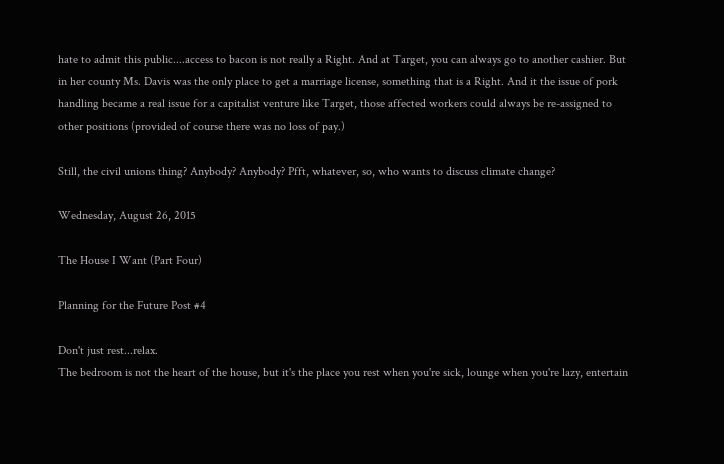hate to admit this public....access to bacon is not really a Right. And at Target, you can always go to another cashier. But in her county Ms. Davis was the only place to get a marriage license, something that is a Right. And it the issue of pork handling became a real issue for a capitalist venture like Target, those affected workers could always be re-assigned to other positions (provided of course there was no loss of pay.)

Still, the civil unions thing? Anybody? Anybody? Pfft, whatever, so, who wants to discuss climate change?

Wednesday, August 26, 2015

The House I Want (Part Four)

Planning for the Future Post #4

Don't just rest...relax.
The bedroom is not the heart of the house, but it's the place you rest when you're sick, lounge when you're lazy, entertain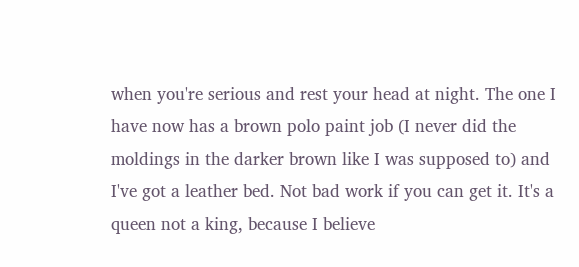when you're serious and rest your head at night. The one I have now has a brown polo paint job (I never did the moldings in the darker brown like I was supposed to) and I've got a leather bed. Not bad work if you can get it. It's a queen not a king, because I believe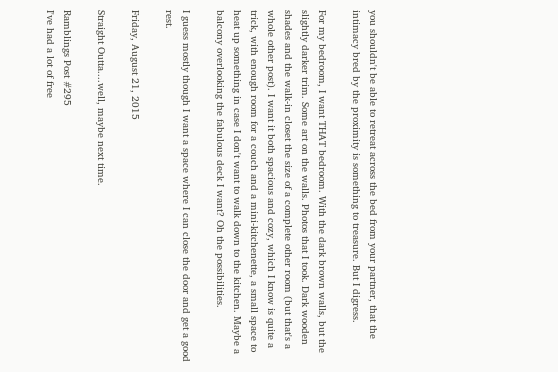you shouldn't be able to retreat across the bed from your partner, that the intimacy bred by the proximity is something to treasure. But I digress.

For my bedroom, I want THAT bedroom. With the dark brown walls, but the slightly darker trim. Some art on the walls. Photos that I took. Dark wooden shades and the walk-in closet the size of a complete other room (but that's a whole other post). I want it both spacious and cozy, which I know is quite a trick, with enough room for a couch and a mini-kitchenette, a small space to heat up something in case I don't want to walk down to the kitchen. Maybe a balcony overlooking the fabulous deck I want? Oh the possibilities.

I guess mostly though I want a space where I can close the door and get a good rest.

Friday, August 21, 2015

Straight Outta....well, maybe next time.

Ramblings Post #295
I've had a lot of free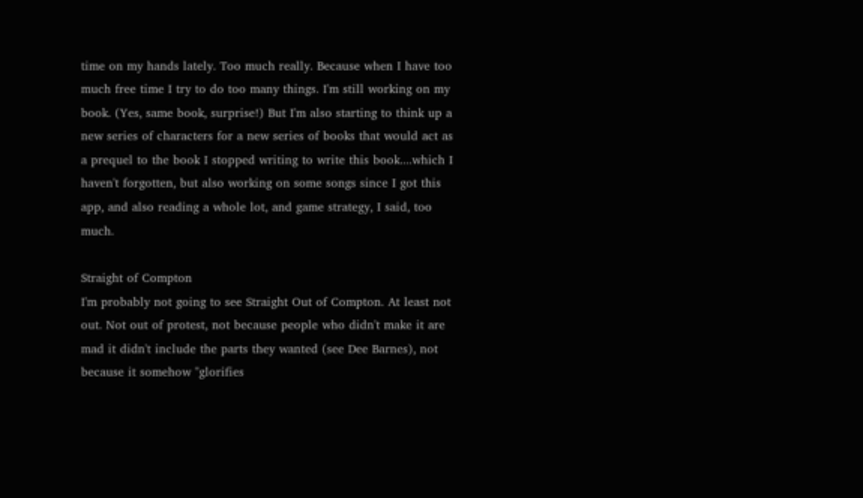time on my hands lately. Too much really. Because when I have too much free time I try to do too many things. I'm still working on my book. (Yes, same book, surprise!) But I'm also starting to think up a new series of characters for a new series of books that would act as a prequel to the book I stopped writing to write this book....which I haven't forgotten, but also working on some songs since I got this app, and also reading a whole lot, and game strategy, I said, too much.

Straight of Compton
I'm probably not going to see Straight Out of Compton. At least not out. Not out of protest, not because people who didn't make it are mad it didn't include the parts they wanted (see Dee Barnes), not because it somehow "glorifies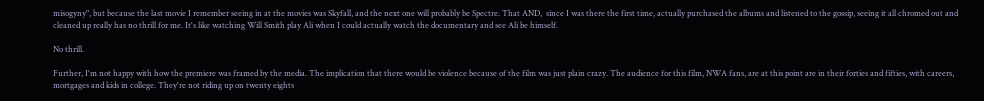misogyny", but because the last movie I remember seeing in at the movies was Skyfall, and the next one will probably be Spectre. That AND,  since I was there the first time, actually purchased the albums and listened to the gossip, seeing it all chromed out and cleaned up really has no thrill for me. It's like watching Will Smith play Ali when I could actually watch the documentary and see Ali be himself.

No thrill.

Further, I'm not happy with how the premiere was framed by the media. The implication that there would be violence because of the film was just plain crazy. The audience for this film, NWA fans, are at this point are in their forties and fifties, with careers, mortgages and kids in college. They're not riding up on twenty eights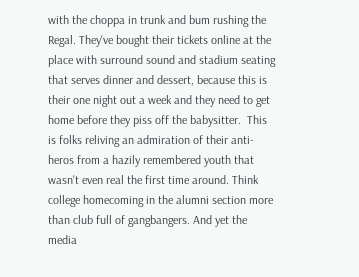with the choppa in trunk and bum rushing the Regal. They've bought their tickets online at the place with surround sound and stadium seating that serves dinner and dessert, because this is their one night out a week and they need to get home before they piss off the babysitter.  This is folks reliving an admiration of their anti-heros from a hazily remembered youth that wasn't even real the first time around. Think college homecoming in the alumni section more than club full of gangbangers. And yet the media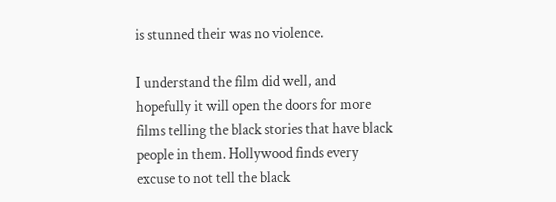is stunned their was no violence.

I understand the film did well, and hopefully it will open the doors for more films telling the black stories that have black people in them. Hollywood finds every excuse to not tell the black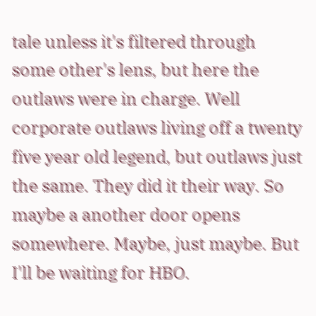tale unless it's filtered through some other's lens, but here the outlaws were in charge. Well corporate outlaws living off a twenty five year old legend, but outlaws just the same. They did it their way. So maybe a another door opens somewhere. Maybe, just maybe. But I'll be waiting for HBO.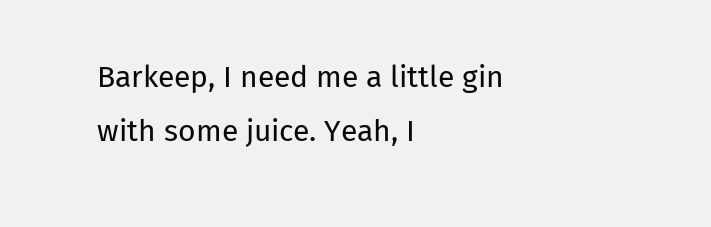Barkeep, I need me a little gin with some juice. Yeah, I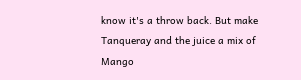know it's a throw back. But make Tanqueray and the juice a mix of Mango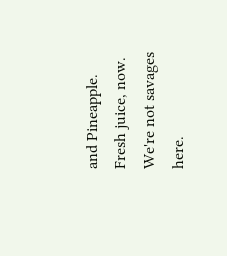and Pineapple. Fresh juice, now. We're not savages here.